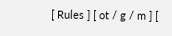[ Rules ] [ ot / g / m ] [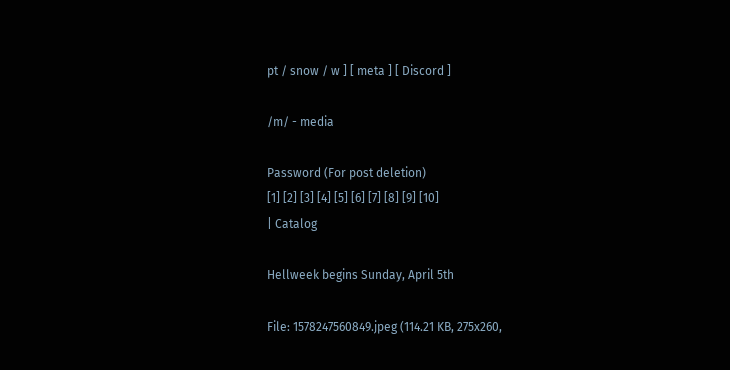pt / snow / w ] [ meta ] [ Discord ]

/m/ - media

Password (For post deletion)
[1] [2] [3] [4] [5] [6] [7] [8] [9] [10]
| Catalog

Hellweek begins Sunday, April 5th

File: 1578247560849.jpeg (114.21 KB, 275x260,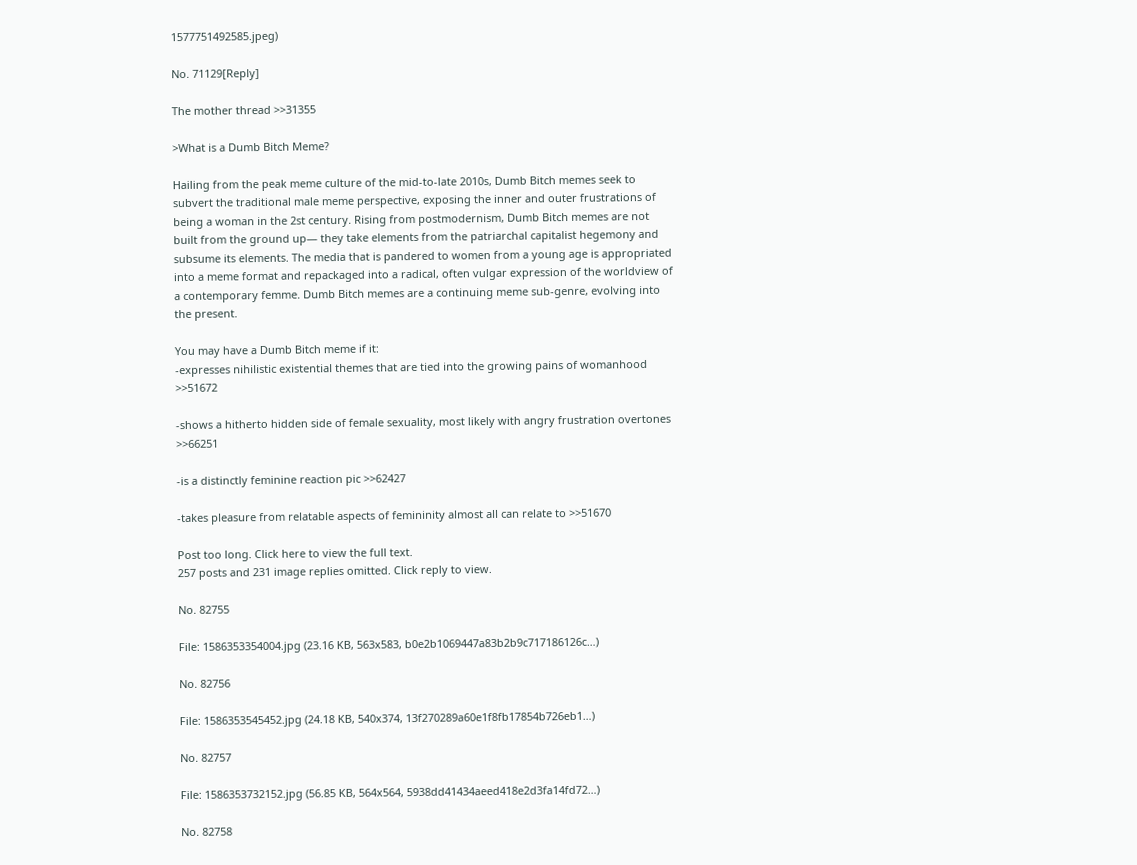1577751492585.jpeg)

No. 71129[Reply]

The mother thread >>31355

>What is a Dumb Bitch Meme?

Hailing from the peak meme culture of the mid-to-late 2010s, Dumb Bitch memes seek to subvert the traditional male meme perspective, exposing the inner and outer frustrations of being a woman in the 2st century. Rising from postmodernism, Dumb Bitch memes are not built from the ground up— they take elements from the patriarchal capitalist hegemony and subsume its elements. The media that is pandered to women from a young age is appropriated into a meme format and repackaged into a radical, often vulgar expression of the worldview of a contemporary femme. Dumb Bitch memes are a continuing meme sub-genre, evolving into the present.

You may have a Dumb Bitch meme if it:
-expresses nihilistic existential themes that are tied into the growing pains of womanhood >>51672

-shows a hitherto hidden side of female sexuality, most likely with angry frustration overtones >>66251

-is a distinctly feminine reaction pic >>62427

-takes pleasure from relatable aspects of femininity almost all can relate to >>51670

Post too long. Click here to view the full text.
257 posts and 231 image replies omitted. Click reply to view.

No. 82755

File: 1586353354004.jpg (23.16 KB, 563x583, b0e2b1069447a83b2b9c717186126c…)

No. 82756

File: 1586353545452.jpg (24.18 KB, 540x374, 13f270289a60e1f8fb17854b726eb1…)

No. 82757

File: 1586353732152.jpg (56.85 KB, 564x564, 5938dd41434aeed418e2d3fa14fd72…)

No. 82758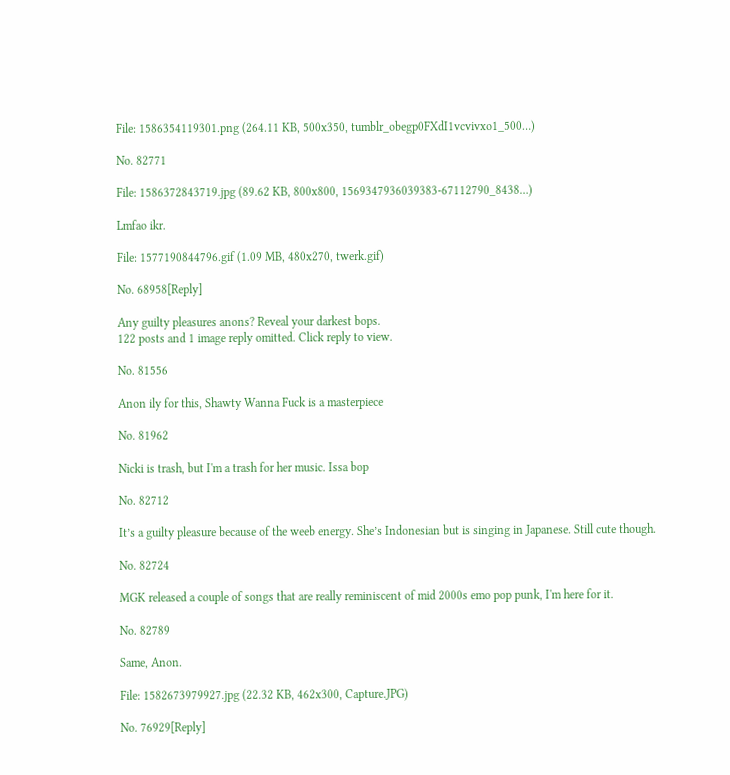File: 1586354119301.png (264.11 KB, 500x350, tumblr_obegp0FXdI1vcvivxo1_500…)

No. 82771

File: 1586372843719.jpg (89.62 KB, 800x800, 1569347936039383-67112790_8438…)

Lmfao ikr.

File: 1577190844796.gif (1.09 MB, 480x270, twerk.gif)

No. 68958[Reply]

Any guilty pleasures anons? Reveal your darkest bops.
122 posts and 1 image reply omitted. Click reply to view.

No. 81556

Anon ily for this, Shawty Wanna Fuck is a masterpiece

No. 81962

Nicki is trash, but I'm a trash for her music. Issa bop

No. 82712

It’s a guilty pleasure because of the weeb energy. She’s Indonesian but is singing in Japanese. Still cute though.

No. 82724

MGK released a couple of songs that are really reminiscent of mid 2000s emo pop punk, I'm here for it.

No. 82789

Same, Anon.

File: 1582673979927.jpg (22.32 KB, 462x300, Capture.JPG)

No. 76929[Reply]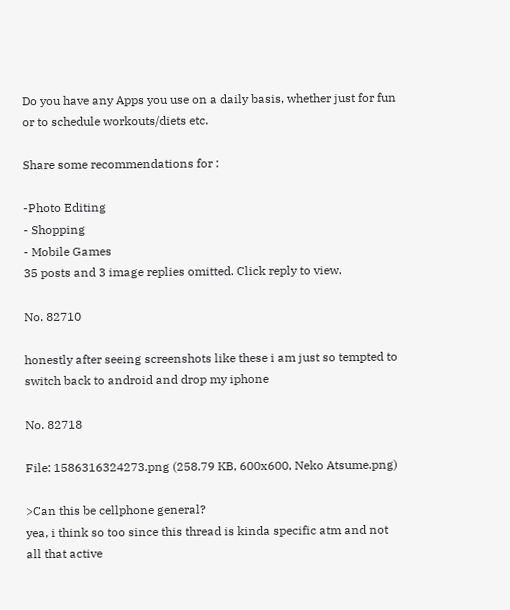Do you have any Apps you use on a daily basis, whether just for fun or to schedule workouts/diets etc.

Share some recommendations for :

-Photo Editing
- Shopping
- Mobile Games
35 posts and 3 image replies omitted. Click reply to view.

No. 82710

honestly after seeing screenshots like these i am just so tempted to switch back to android and drop my iphone

No. 82718

File: 1586316324273.png (258.79 KB, 600x600, Neko Atsume.png)

>Can this be cellphone general?
yea, i think so too since this thread is kinda specific atm and not all that active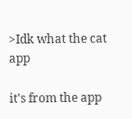>Idk what the cat app

it's from the app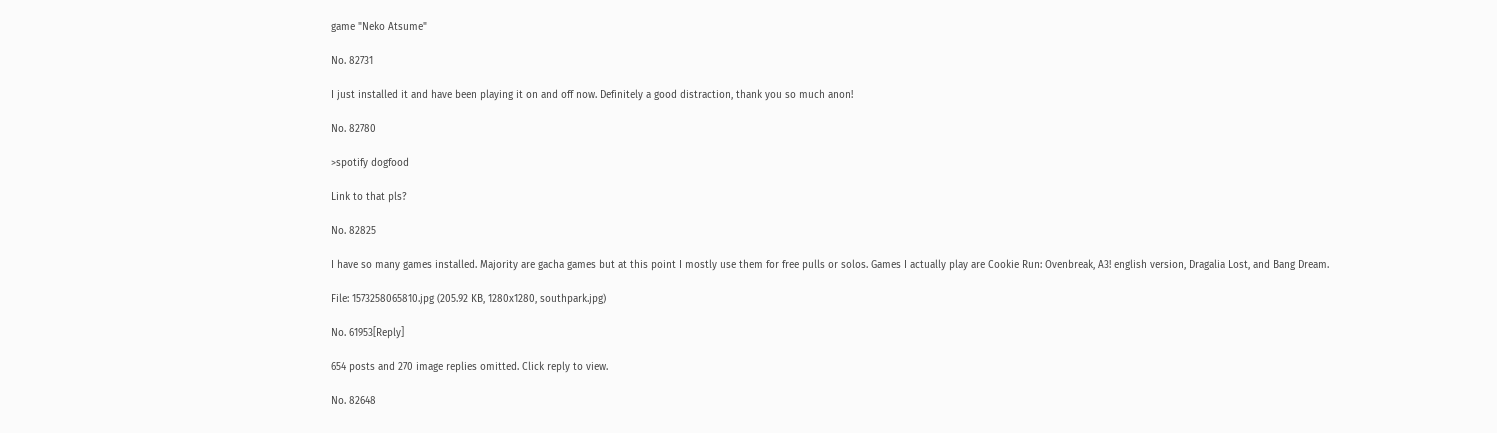game "Neko Atsume"

No. 82731

I just installed it and have been playing it on and off now. Definitely a good distraction, thank you so much anon!

No. 82780

>spotify dogfood

Link to that pls?

No. 82825

I have so many games installed. Majority are gacha games but at this point I mostly use them for free pulls or solos. Games I actually play are Cookie Run: Ovenbreak, A3! english version, Dragalia Lost, and Bang Dream.

File: 1573258065810.jpg (205.92 KB, 1280x1280, southpark.jpg)

No. 61953[Reply]

654 posts and 270 image replies omitted. Click reply to view.

No. 82648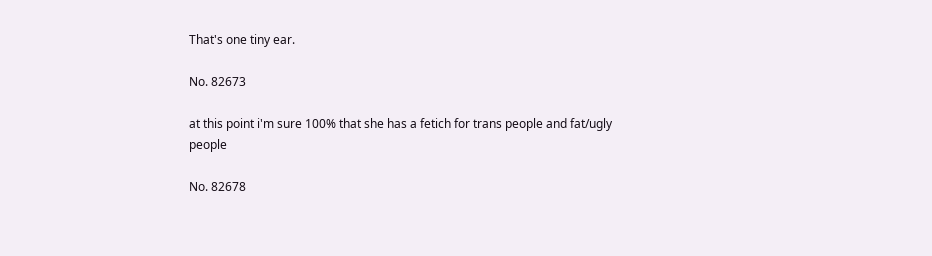That's one tiny ear.

No. 82673

at this point i'm sure 100% that she has a fetich for trans people and fat/ugly people

No. 82678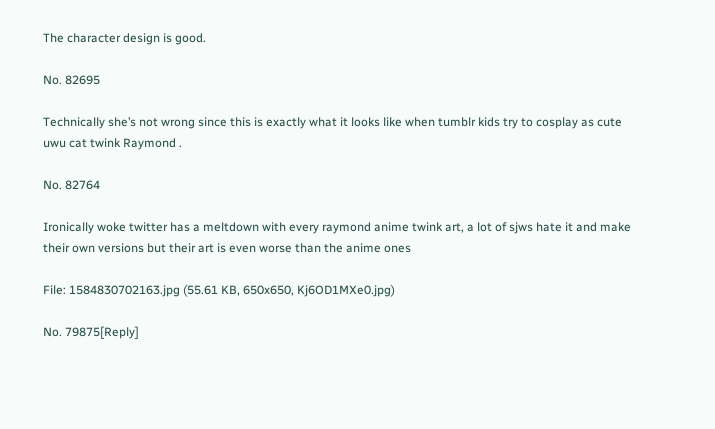The character design is good.

No. 82695

Technically she’s not wrong since this is exactly what it looks like when tumblr kids try to cosplay as cute uwu cat twink Raymond .

No. 82764

Ironically woke twitter has a meltdown with every raymond anime twink art, a lot of sjws hate it and make their own versions but their art is even worse than the anime ones

File: 1584830702163.jpg (55.61 KB, 650x650, Kj6OD1MXe0.jpg)

No. 79875[Reply]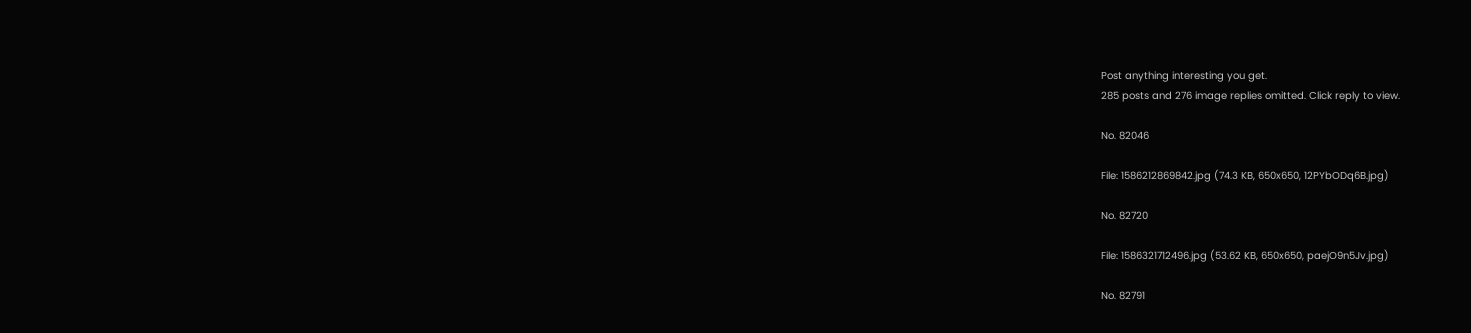Post anything interesting you get.
285 posts and 276 image replies omitted. Click reply to view.

No. 82046

File: 1586212869842.jpg (74.3 KB, 650x650, 12PYbODq6B.jpg)

No. 82720

File: 1586321712496.jpg (53.62 KB, 650x650, paejO9n5Jv.jpg)

No. 82791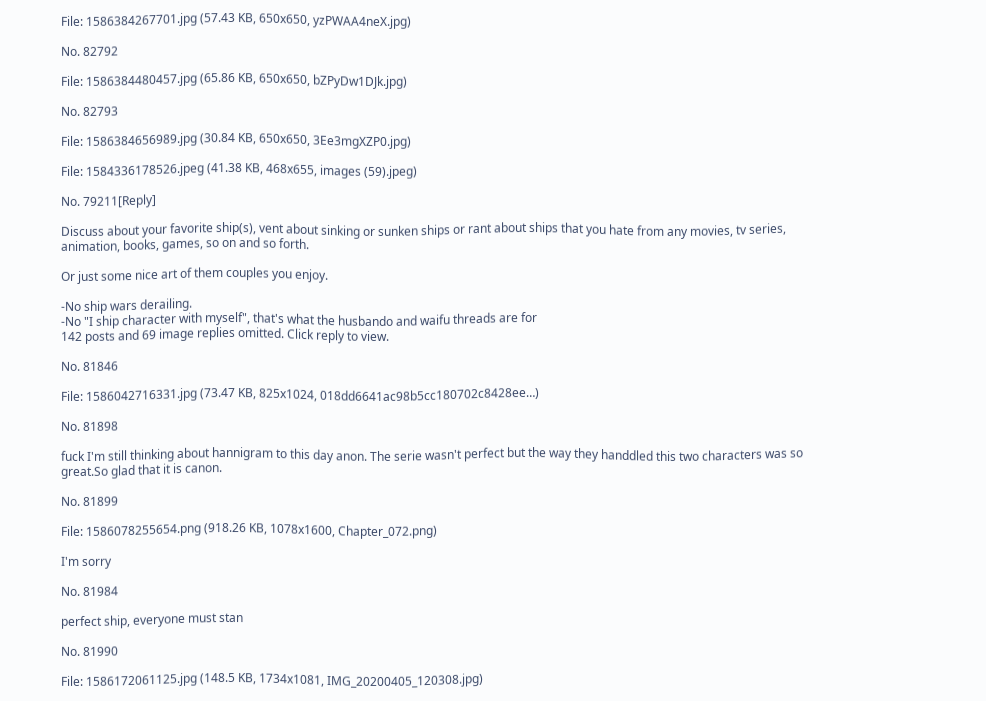File: 1586384267701.jpg (57.43 KB, 650x650, yzPWAA4neX.jpg)

No. 82792

File: 1586384480457.jpg (65.86 KB, 650x650, bZPyDw1DJk.jpg)

No. 82793

File: 1586384656989.jpg (30.84 KB, 650x650, 3Ee3mgXZP0.jpg)

File: 1584336178526.jpeg (41.38 KB, 468x655, images (59).jpeg)

No. 79211[Reply]

Discuss about your favorite ship(s), vent about sinking or sunken ships or rant about ships that you hate from any movies, tv series, animation, books, games, so on and so forth.

Or just some nice art of them couples you enjoy.

-No ship wars derailing.
-No "I ship character with myself", that's what the husbando and waifu threads are for
142 posts and 69 image replies omitted. Click reply to view.

No. 81846

File: 1586042716331.jpg (73.47 KB, 825x1024, 018dd6641ac98b5cc180702c8428ee…)

No. 81898

fuck I'm still thinking about hannigram to this day anon. The serie wasn't perfect but the way they handdled this two characters was so great.So glad that it is canon.

No. 81899

File: 1586078255654.png (918.26 KB, 1078x1600, Chapter_072.png)

I'm sorry

No. 81984

perfect ship, everyone must stan

No. 81990

File: 1586172061125.jpg (148.5 KB, 1734x1081, IMG_20200405_120308.jpg)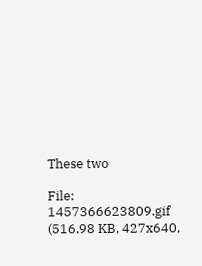These two

File: 1457366623809.gif (516.98 KB, 427x640,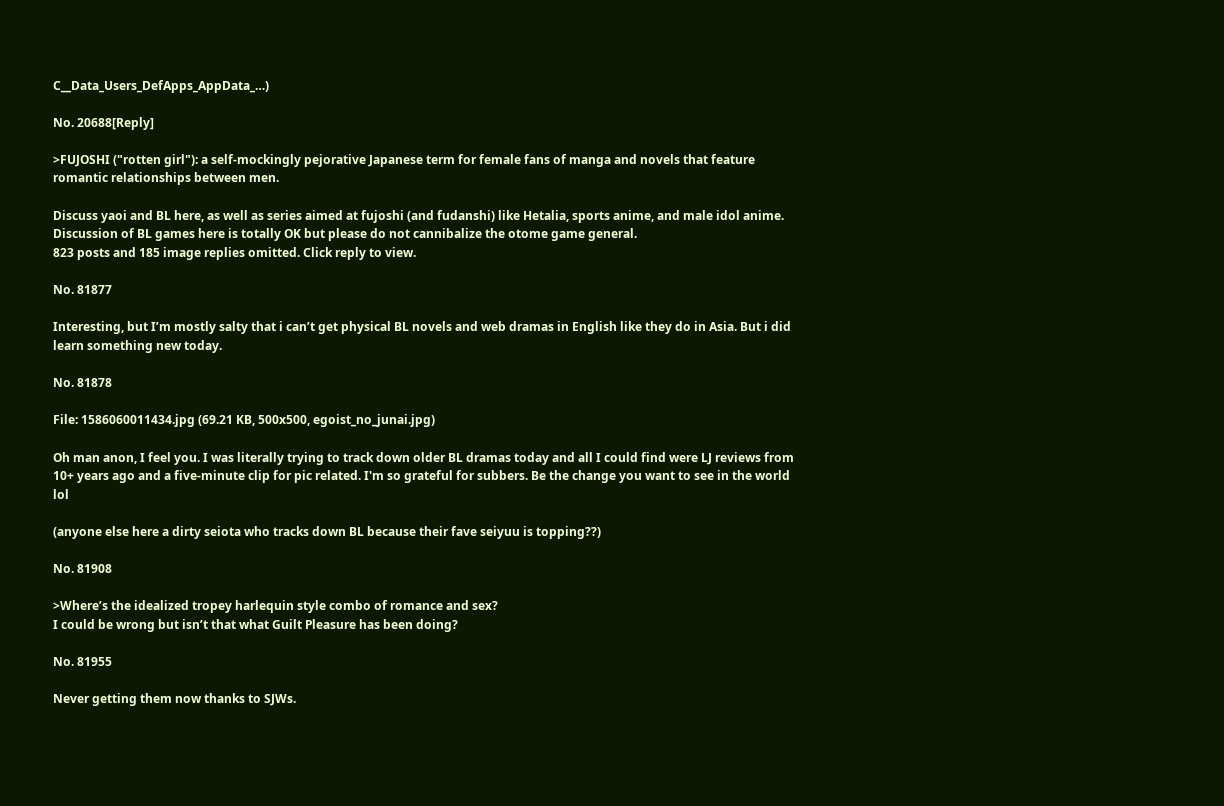C__Data_Users_DefApps_AppData_…)

No. 20688[Reply]

>FUJOSHI ("rotten girl"): a self-mockingly pejorative Japanese term for female fans of manga and novels that feature romantic relationships between men.

Discuss yaoi and BL here, as well as series aimed at fujoshi (and fudanshi) like Hetalia, sports anime, and male idol anime. Discussion of BL games here is totally OK but please do not cannibalize the otome game general.
823 posts and 185 image replies omitted. Click reply to view.

No. 81877

Interesting, but I’m mostly salty that i can’t get physical BL novels and web dramas in English like they do in Asia. But i did learn something new today.

No. 81878

File: 1586060011434.jpg (69.21 KB, 500x500, egoist_no_junai.jpg)

Oh man anon, I feel you. I was literally trying to track down older BL dramas today and all I could find were LJ reviews from 10+ years ago and a five-minute clip for pic related. I'm so grateful for subbers. Be the change you want to see in the world lol

(anyone else here a dirty seiota who tracks down BL because their fave seiyuu is topping??)

No. 81908

>Where’s the idealized tropey harlequin style combo of romance and sex?
I could be wrong but isn’t that what Guilt Pleasure has been doing?

No. 81955

Never getting them now thanks to SJWs.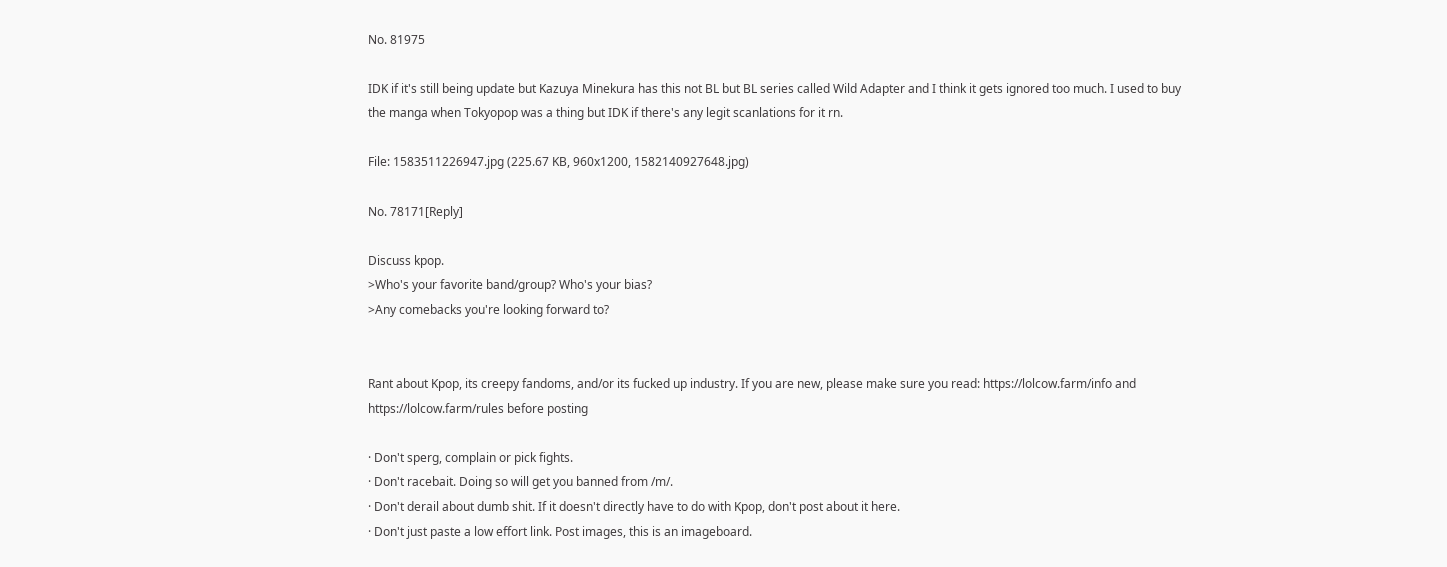No. 81975

IDK if it's still being update but Kazuya Minekura has this not BL but BL series called Wild Adapter and I think it gets ignored too much. I used to buy the manga when Tokyopop was a thing but IDK if there's any legit scanlations for it rn.

File: 1583511226947.jpg (225.67 KB, 960x1200, 1582140927648.jpg)

No. 78171[Reply]

Discuss kpop.
>Who's your favorite band/group? Who's your bias?
>Any comebacks you're looking forward to?


Rant about Kpop, its creepy fandoms, and/or its fucked up industry. If you are new, please make sure you read: https://lolcow.farm/info and https://lolcow.farm/rules before posting

· Don't sperg, complain or pick fights.
· Don't racebait. Doing so will get you banned from /m/.
· Don't derail about dumb shit. If it doesn't directly have to do with Kpop, don't post about it here.
· Don't just paste a low effort link. Post images, this is an imageboard.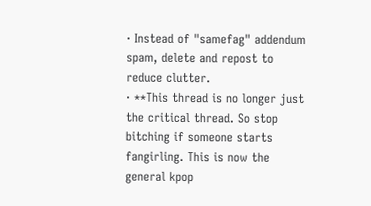· Instead of "samefag" addendum spam, delete and repost to reduce clutter.
· **This thread is no longer just the critical thread. So stop bitching if someone starts fangirling. This is now the general kpop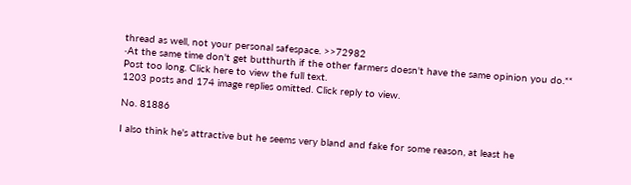thread as well, not your personal safespace. >>72982
·At the same time don't get butthurth if the other farmers doesn't have the same opinion you do.**
Post too long. Click here to view the full text.
1203 posts and 174 image replies omitted. Click reply to view.

No. 81886

I also think he's attractive but he seems very bland and fake for some reason, at least he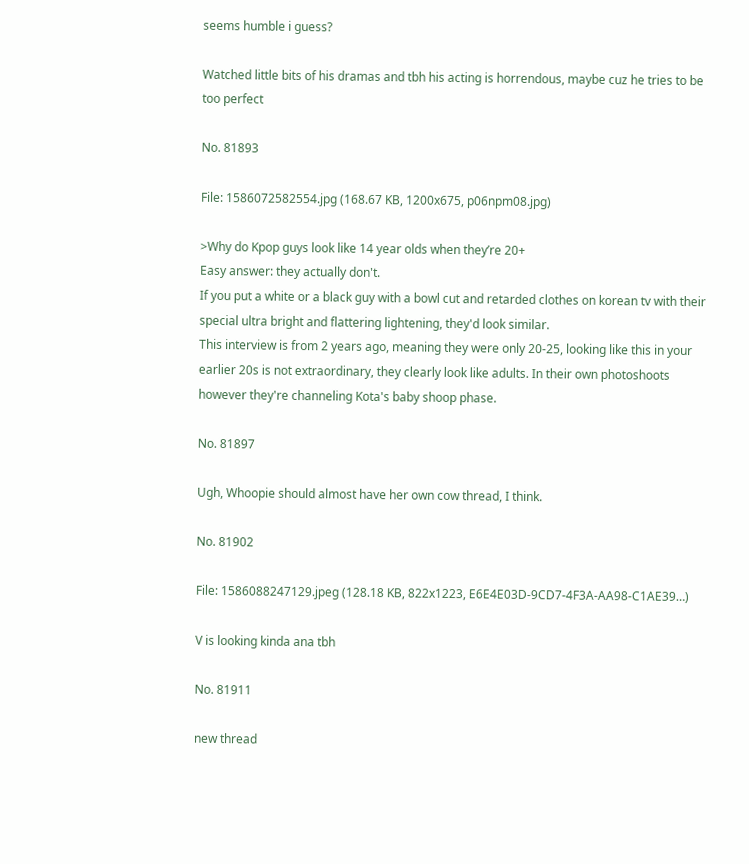seems humble i guess?

Watched little bits of his dramas and tbh his acting is horrendous, maybe cuz he tries to be too perfect

No. 81893

File: 1586072582554.jpg (168.67 KB, 1200x675, p06npm08.jpg)

>Why do Kpop guys look like 14 year olds when they’re 20+
Easy answer: they actually don't.
If you put a white or a black guy with a bowl cut and retarded clothes on korean tv with their special ultra bright and flattering lightening, they'd look similar.
This interview is from 2 years ago, meaning they were only 20-25, looking like this in your earlier 20s is not extraordinary, they clearly look like adults. In their own photoshoots however they're channeling Kota's baby shoop phase.

No. 81897

Ugh, Whoopie should almost have her own cow thread, I think.

No. 81902

File: 1586088247129.jpeg (128.18 KB, 822x1223, E6E4E03D-9CD7-4F3A-AA98-C1AE39…)

V is looking kinda ana tbh

No. 81911

new thread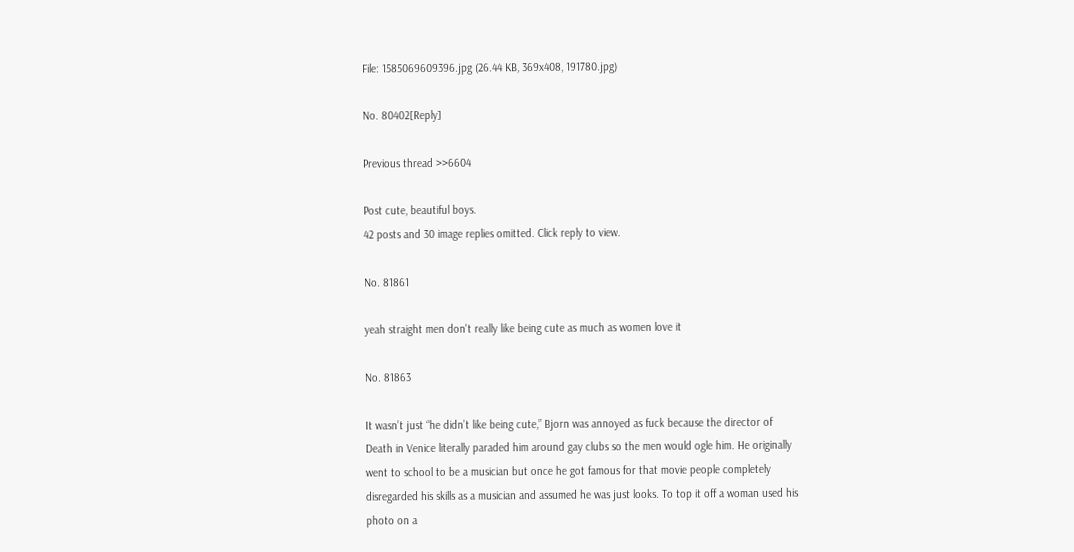File: 1585069609396.jpg (26.44 KB, 369x408, 191780.jpg)

No. 80402[Reply]

Previous thread >>6604

Post cute, beautiful boys.
42 posts and 30 image replies omitted. Click reply to view.

No. 81861

yeah straight men don't really like being cute as much as women love it

No. 81863

It wasn’t just “he didn’t like being cute,” Bjorn was annoyed as fuck because the director of Death in Venice literally paraded him around gay clubs so the men would ogle him. He originally went to school to be a musician but once he got famous for that movie people completely disregarded his skills as a musician and assumed he was just looks. To top it off a woman used his photo on a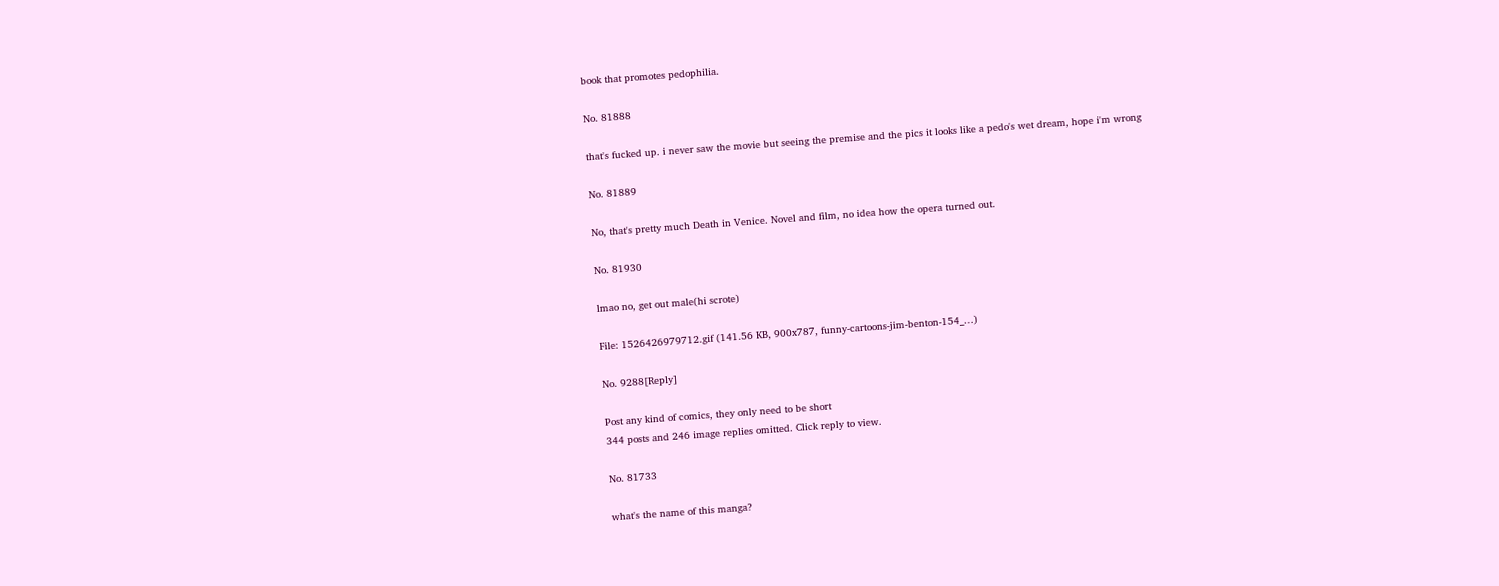book that promotes pedophilia.

No. 81888

that's fucked up. i never saw the movie but seeing the premise and the pics it looks like a pedo's wet dream, hope i'm wrong

No. 81889

No, that's pretty much Death in Venice. Novel and film, no idea how the opera turned out.

No. 81930

lmao no, get out male(hi scrote)

File: 1526426979712.gif (141.56 KB, 900x787, funny-cartoons-jim-benton-154_…)

No. 9288[Reply]

Post any kind of comics, they only need to be short
344 posts and 246 image replies omitted. Click reply to view.

No. 81733

what's the name of this manga?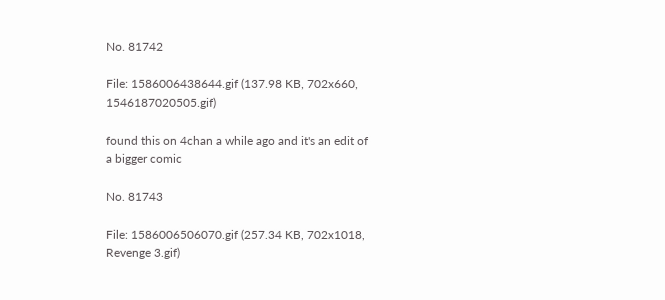No. 81742

File: 1586006438644.gif (137.98 KB, 702x660, 1546187020505.gif)

found this on 4chan a while ago and it's an edit of a bigger comic

No. 81743

File: 1586006506070.gif (257.34 KB, 702x1018, Revenge 3.gif)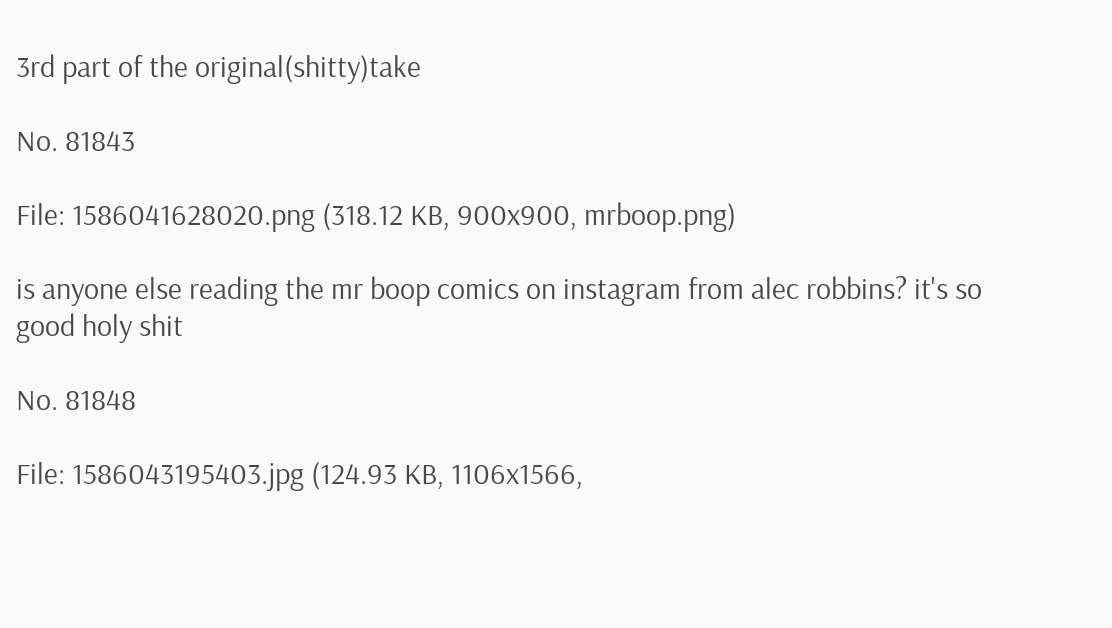3rd part of the original(shitty)take

No. 81843

File: 1586041628020.png (318.12 KB, 900x900, mrboop.png)

is anyone else reading the mr boop comics on instagram from alec robbins? it's so good holy shit

No. 81848

File: 1586043195403.jpg (124.93 KB, 1106x1566,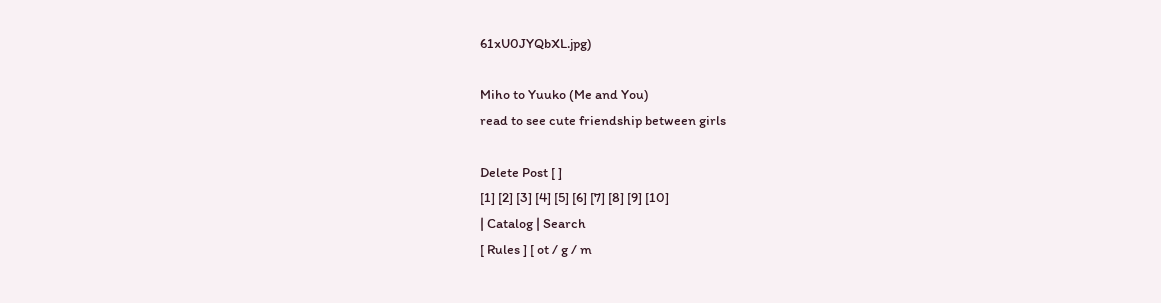61xU0JYQbXL.jpg)

Miho to Yuuko (Me and You)
read to see cute friendship between girls

Delete Post [ ]
[1] [2] [3] [4] [5] [6] [7] [8] [9] [10]
| Catalog | Search
[ Rules ] [ ot / g / m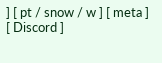] [ pt / snow / w ] [ meta ] [ Discord ]